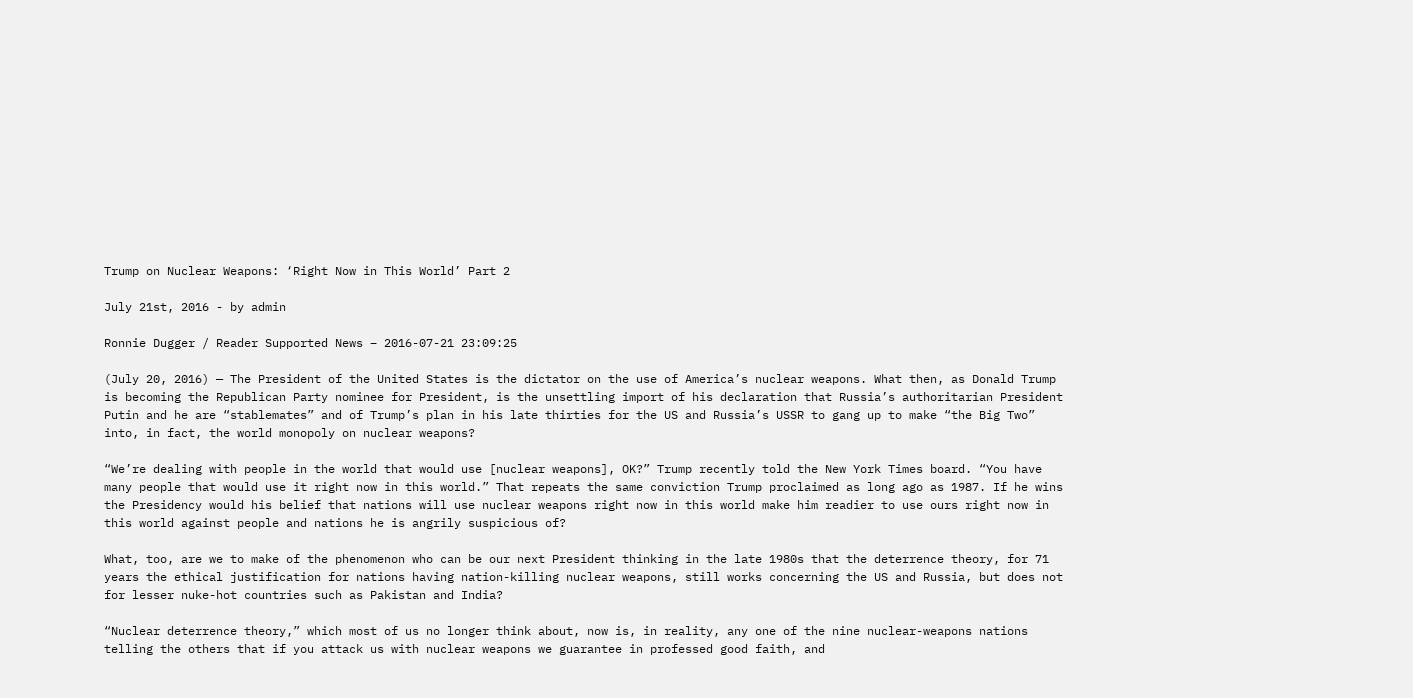Trump on Nuclear Weapons: ‘Right Now in This World’ Part 2

July 21st, 2016 - by admin

Ronnie Dugger / Reader Supported News – 2016-07-21 23:09:25

(July 20, 2016) — The President of the United States is the dictator on the use of America’s nuclear weapons. What then, as Donald Trump is becoming the Republican Party nominee for President, is the unsettling import of his declaration that Russia’s authoritarian President Putin and he are “stablemates” and of Trump’s plan in his late thirties for the US and Russia’s USSR to gang up to make “the Big Two” into, in fact, the world monopoly on nuclear weapons?

“We’re dealing with people in the world that would use [nuclear weapons], OK?” Trump recently told the New York Times board. “You have many people that would use it right now in this world.” That repeats the same conviction Trump proclaimed as long ago as 1987. If he wins the Presidency would his belief that nations will use nuclear weapons right now in this world make him readier to use ours right now in this world against people and nations he is angrily suspicious of?

What, too, are we to make of the phenomenon who can be our next President thinking in the late 1980s that the deterrence theory, for 71 years the ethical justification for nations having nation-killing nuclear weapons, still works concerning the US and Russia, but does not for lesser nuke-hot countries such as Pakistan and India?

“Nuclear deterrence theory,” which most of us no longer think about, now is, in reality, any one of the nine nuclear-weapons nations telling the others that if you attack us with nuclear weapons we guarantee in professed good faith, and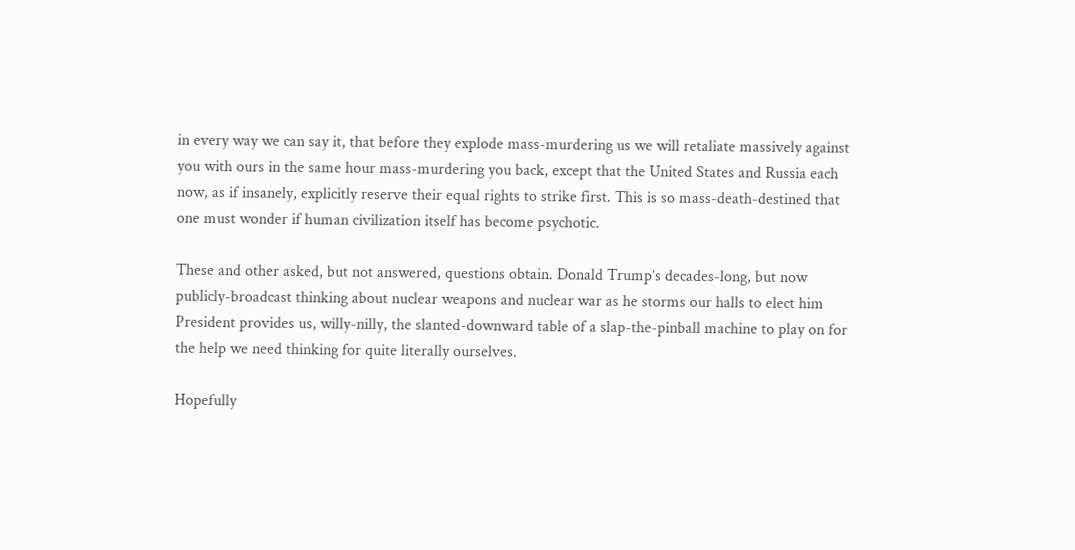in every way we can say it, that before they explode mass-murdering us we will retaliate massively against you with ours in the same hour mass-murdering you back, except that the United States and Russia each now, as if insanely, explicitly reserve their equal rights to strike first. This is so mass-death-destined that one must wonder if human civilization itself has become psychotic.

These and other asked, but not answered, questions obtain. Donald Trump’s decades-long, but now publicly-broadcast thinking about nuclear weapons and nuclear war as he storms our halls to elect him President provides us, willy-nilly, the slanted-downward table of a slap-the-pinball machine to play on for the help we need thinking for quite literally ourselves.

Hopefully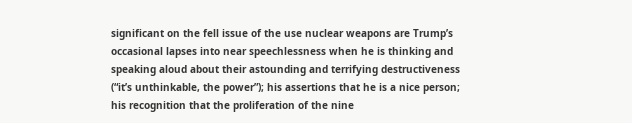significant on the fell issue of the use nuclear weapons are Trump’s occasional lapses into near speechlessness when he is thinking and speaking aloud about their astounding and terrifying destructiveness (“it’s unthinkable, the power”); his assertions that he is a nice person; his recognition that the proliferation of the nine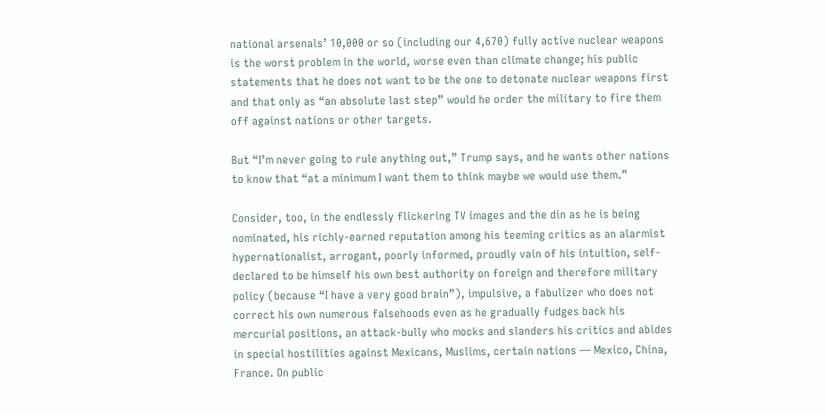national arsenals’ 10,000 or so (including our 4,670) fully active nuclear weapons is the worst problem in the world, worse even than climate change; his public statements that he does not want to be the one to detonate nuclear weapons first and that only as “an absolute last step” would he order the military to fire them off against nations or other targets.

But “I’m never going to rule anything out,” Trump says, and he wants other nations to know that “at a minimum I want them to think maybe we would use them.”

Consider, too, in the endlessly flickering TV images and the din as he is being nominated, his richly-earned reputation among his teeming critics as an alarmist hypernationalist, arrogant, poorly informed, proudly vain of his intuition, self-declared to be himself his own best authority on foreign and therefore military policy (because “I have a very good brain”), impulsive, a fabulizer who does not correct his own numerous falsehoods even as he gradually fudges back his mercurial positions, an attack-bully who mocks and slanders his critics and abides in special hostilities against Mexicans, Muslims, certain nations — Mexico, China, France. On public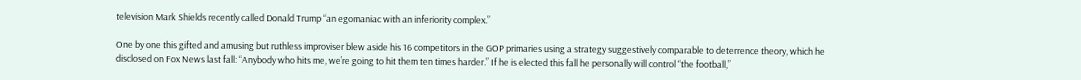television Mark Shields recently called Donald Trump “an egomaniac with an inferiority complex.”

One by one this gifted and amusing but ruthless improviser blew aside his 16 competitors in the GOP primaries using a strategy suggestively comparable to deterrence theory, which he disclosed on Fox News last fall: “Anybody who hits me, we’re going to hit them ten times harder.” If he is elected this fall he personally will control “the football,”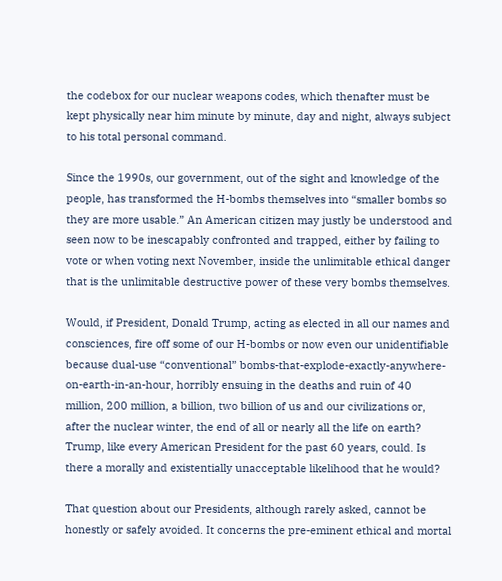the codebox for our nuclear weapons codes, which thenafter must be kept physically near him minute by minute, day and night, always subject to his total personal command.

Since the 1990s, our government, out of the sight and knowledge of the people, has transformed the H-bombs themselves into “smaller bombs so they are more usable.” An American citizen may justly be understood and seen now to be inescapably confronted and trapped, either by failing to vote or when voting next November, inside the unlimitable ethical danger that is the unlimitable destructive power of these very bombs themselves.

Would, if President, Donald Trump, acting as elected in all our names and consciences, fire off some of our H-bombs or now even our unidentifiable because dual-use “conventional” bombs-that-explode-exactly-anywhere-on-earth-in-an-hour, horribly ensuing in the deaths and ruin of 40 million, 200 million, a billion, two billion of us and our civilizations or, after the nuclear winter, the end of all or nearly all the life on earth? Trump, like every American President for the past 60 years, could. Is there a morally and existentially unacceptable likelihood that he would?

That question about our Presidents, although rarely asked, cannot be honestly or safely avoided. It concerns the pre-eminent ethical and mortal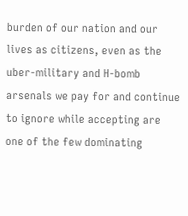burden of our nation and our lives as citizens, even as the uber-military and H-bomb arsenals we pay for and continue to ignore while accepting are one of the few dominating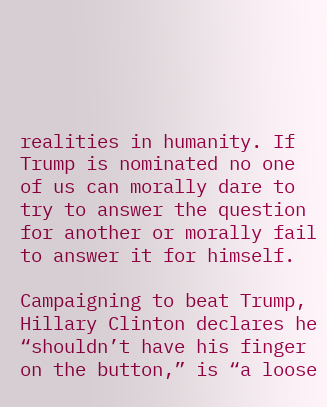realities in humanity. If Trump is nominated no one of us can morally dare to try to answer the question for another or morally fail to answer it for himself.

Campaigning to beat Trump, Hillary Clinton declares he “shouldn’t have his finger on the button,” is “a loose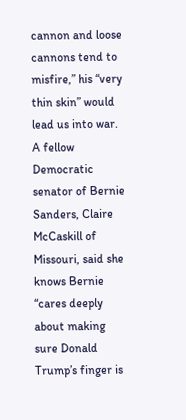cannon and loose cannons tend to misfire,” his “very thin skin” would lead us into war. A fellow Democratic senator of Bernie Sanders, Claire McCaskill of Missouri, said she knows Bernie “cares deeply about making sure Donald Trump’s finger is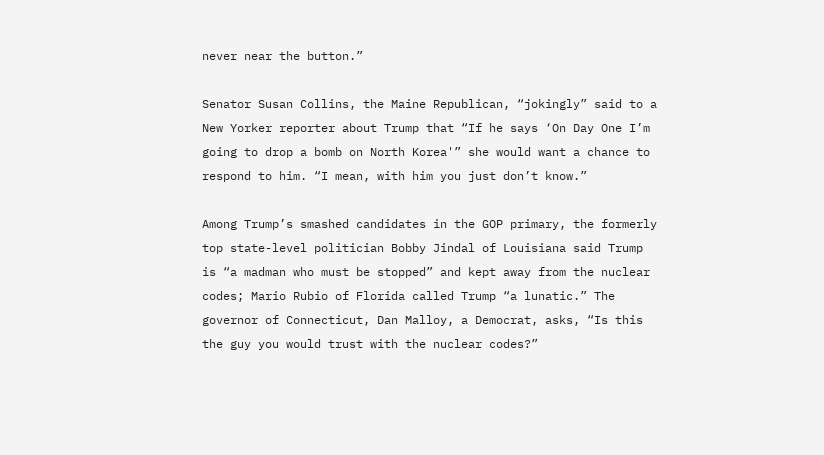never near the button.”

Senator Susan Collins, the Maine Republican, “jokingly” said to a New Yorker reporter about Trump that “If he says ‘On Day One I’m going to drop a bomb on North Korea'” she would want a chance to respond to him. “I mean, with him you just don’t know.”

Among Trump’s smashed candidates in the GOP primary, the formerly top state-level politician Bobby Jindal of Louisiana said Trump is “a madman who must be stopped” and kept away from the nuclear codes; Mario Rubio of Florida called Trump “a lunatic.” The governor of Connecticut, Dan Malloy, a Democrat, asks, “Is this the guy you would trust with the nuclear codes?”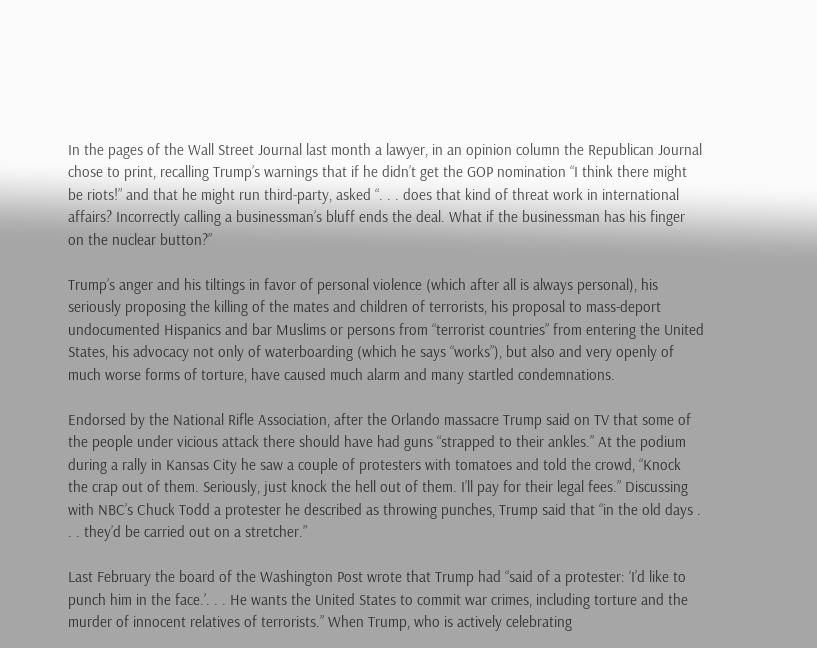In the pages of the Wall Street Journal last month a lawyer, in an opinion column the Republican Journal chose to print, recalling Trump’s warnings that if he didn’t get the GOP nomination “I think there might be riots!” and that he might run third-party, asked “. . . does that kind of threat work in international affairs? Incorrectly calling a businessman’s bluff ends the deal. What if the businessman has his finger on the nuclear button?”

Trump’s anger and his tiltings in favor of personal violence (which after all is always personal), his seriously proposing the killing of the mates and children of terrorists, his proposal to mass-deport undocumented Hispanics and bar Muslims or persons from “terrorist countries” from entering the United States, his advocacy not only of waterboarding (which he says “works”), but also and very openly of much worse forms of torture, have caused much alarm and many startled condemnations.

Endorsed by the National Rifle Association, after the Orlando massacre Trump said on TV that some of the people under vicious attack there should have had guns “strapped to their ankles.” At the podium during a rally in Kansas City he saw a couple of protesters with tomatoes and told the crowd, “Knock the crap out of them. Seriously, just knock the hell out of them. I’ll pay for their legal fees.” Discussing with NBC’s Chuck Todd a protester he described as throwing punches, Trump said that “in the old days . . . they’d be carried out on a stretcher.”

Last February the board of the Washington Post wrote that Trump had “said of a protester: ‘I’d like to punch him in the face.’. . . He wants the United States to commit war crimes, including torture and the murder of innocent relatives of terrorists.” When Trump, who is actively celebrating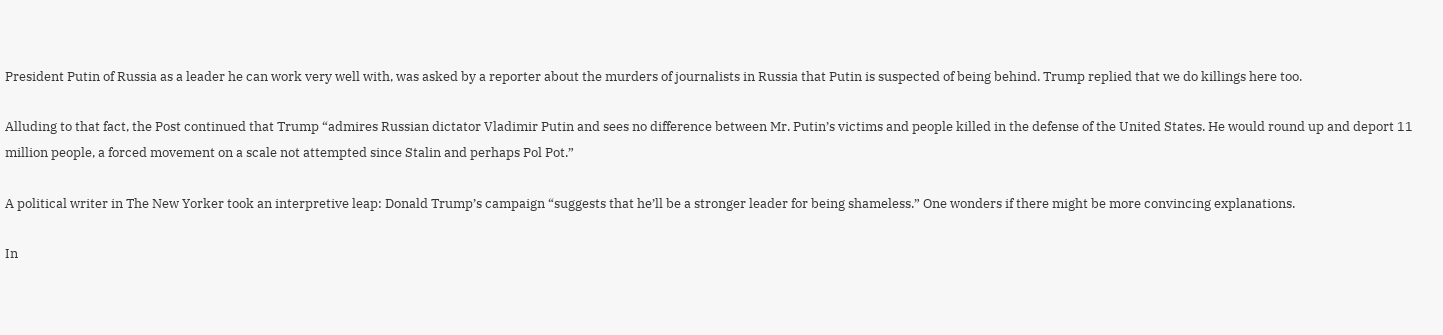President Putin of Russia as a leader he can work very well with, was asked by a reporter about the murders of journalists in Russia that Putin is suspected of being behind. Trump replied that we do killings here too.

Alluding to that fact, the Post continued that Trump “admires Russian dictator Vladimir Putin and sees no difference between Mr. Putin’s victims and people killed in the defense of the United States. He would round up and deport 11 million people, a forced movement on a scale not attempted since Stalin and perhaps Pol Pot.”

A political writer in The New Yorker took an interpretive leap: Donald Trump’s campaign “suggests that he’ll be a stronger leader for being shameless.” One wonders if there might be more convincing explanations.

In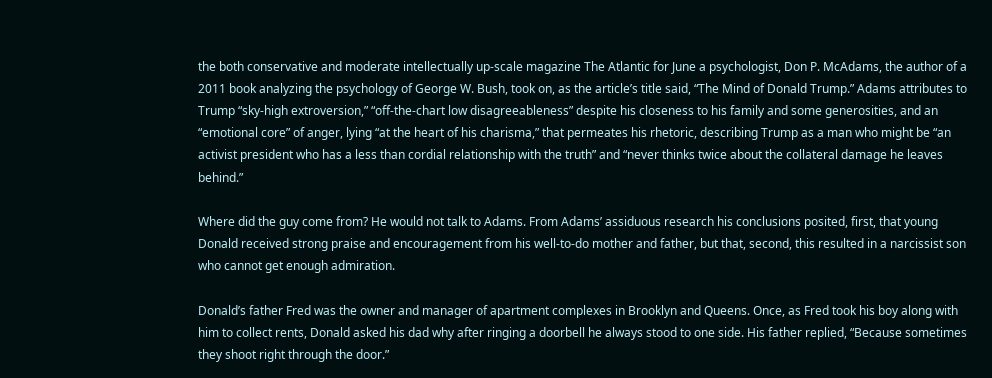the both conservative and moderate intellectually up-scale magazine The Atlantic for June a psychologist, Don P. McAdams, the author of a 2011 book analyzing the psychology of George W. Bush, took on, as the article’s title said, “The Mind of Donald Trump.” Adams attributes to Trump “sky-high extroversion,” “off-the-chart low disagreeableness” despite his closeness to his family and some generosities, and an “emotional core” of anger, lying “at the heart of his charisma,” that permeates his rhetoric, describing Trump as a man who might be “an activist president who has a less than cordial relationship with the truth” and “never thinks twice about the collateral damage he leaves behind.”

Where did the guy come from? He would not talk to Adams. From Adams’ assiduous research his conclusions posited, first, that young Donald received strong praise and encouragement from his well-to-do mother and father, but that, second, this resulted in a narcissist son who cannot get enough admiration.

Donald’s father Fred was the owner and manager of apartment complexes in Brooklyn and Queens. Once, as Fred took his boy along with him to collect rents, Donald asked his dad why after ringing a doorbell he always stood to one side. His father replied, “Because sometimes they shoot right through the door.”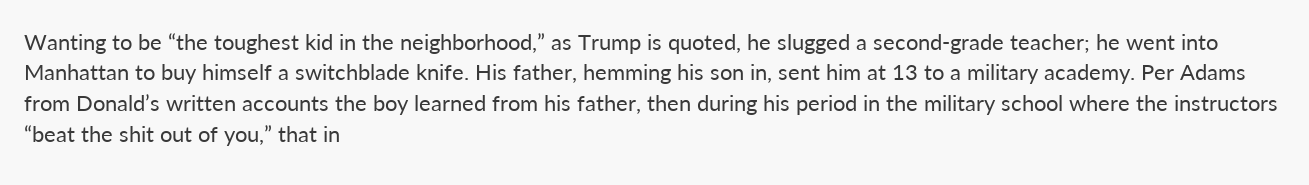Wanting to be “the toughest kid in the neighborhood,” as Trump is quoted, he slugged a second-grade teacher; he went into Manhattan to buy himself a switchblade knife. His father, hemming his son in, sent him at 13 to a military academy. Per Adams from Donald’s written accounts the boy learned from his father, then during his period in the military school where the instructors “beat the shit out of you,” that in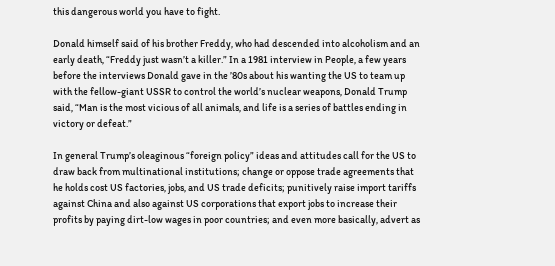this dangerous world you have to fight.

Donald himself said of his brother Freddy, who had descended into alcoholism and an early death, “Freddy just wasn’t a killer.” In a 1981 interview in People, a few years before the interviews Donald gave in the ’80s about his wanting the US to team up with the fellow-giant USSR to control the world’s nuclear weapons, Donald Trump said, “Man is the most vicious of all animals, and life is a series of battles ending in victory or defeat.”

In general Trump’s oleaginous “foreign policy” ideas and attitudes call for the US to draw back from multinational institutions; change or oppose trade agreements that he holds cost US factories, jobs, and US trade deficits; punitively raise import tariffs against China and also against US corporations that export jobs to increase their profits by paying dirt-low wages in poor countries; and even more basically, advert as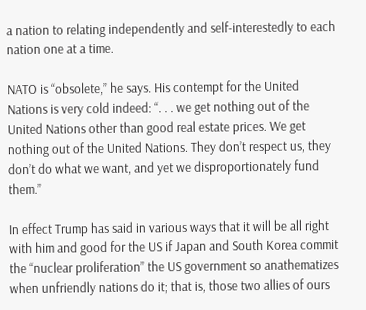a nation to relating independently and self-interestedly to each nation one at a time.

NATO is “obsolete,” he says. His contempt for the United Nations is very cold indeed: “. . . we get nothing out of the United Nations other than good real estate prices. We get nothing out of the United Nations. They don’t respect us, they don’t do what we want, and yet we disproportionately fund them.”

In effect Trump has said in various ways that it will be all right with him and good for the US if Japan and South Korea commit the “nuclear proliferation” the US government so anathematizes when unfriendly nations do it; that is, those two allies of ours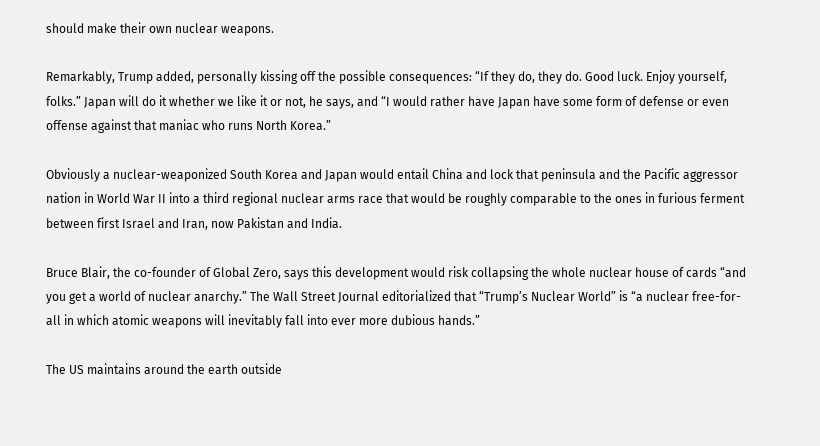should make their own nuclear weapons.

Remarkably, Trump added, personally kissing off the possible consequences: “If they do, they do. Good luck. Enjoy yourself, folks.” Japan will do it whether we like it or not, he says, and “I would rather have Japan have some form of defense or even offense against that maniac who runs North Korea.”

Obviously a nuclear-weaponized South Korea and Japan would entail China and lock that peninsula and the Pacific aggressor nation in World War II into a third regional nuclear arms race that would be roughly comparable to the ones in furious ferment between first Israel and Iran, now Pakistan and India.

Bruce Blair, the co-founder of Global Zero, says this development would risk collapsing the whole nuclear house of cards “and you get a world of nuclear anarchy.” The Wall Street Journal editorialized that “Trump’s Nuclear World” is “a nuclear free-for-all in which atomic weapons will inevitably fall into ever more dubious hands.”

The US maintains around the earth outside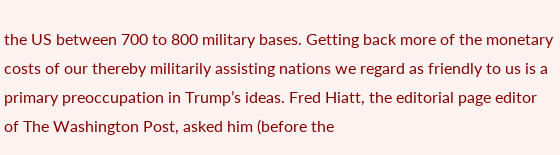the US between 700 to 800 military bases. Getting back more of the monetary costs of our thereby militarily assisting nations we regard as friendly to us is a primary preoccupation in Trump’s ideas. Fred Hiatt, the editorial page editor of The Washington Post, asked him (before the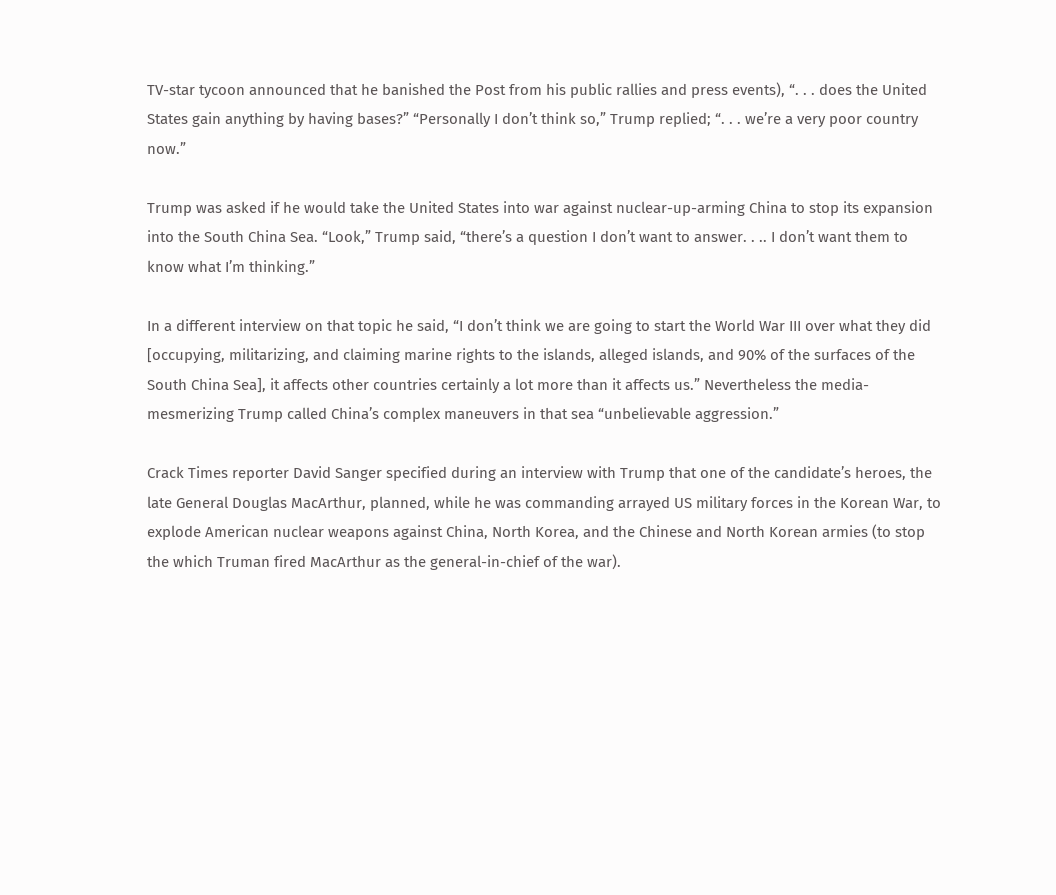TV-star tycoon announced that he banished the Post from his public rallies and press events), “. . . does the United States gain anything by having bases?” “Personally I don’t think so,” Trump replied; “. . . we’re a very poor country now.”

Trump was asked if he would take the United States into war against nuclear-up-arming China to stop its expansion into the South China Sea. “Look,” Trump said, “there’s a question I don’t want to answer. . .. I don’t want them to know what I’m thinking.”

In a different interview on that topic he said, “I don’t think we are going to start the World War III over what they did [occupying, militarizing, and claiming marine rights to the islands, alleged islands, and 90% of the surfaces of the South China Sea], it affects other countries certainly a lot more than it affects us.” Nevertheless the media-mesmerizing Trump called China’s complex maneuvers in that sea “unbelievable aggression.”

Crack Times reporter David Sanger specified during an interview with Trump that one of the candidate’s heroes, the late General Douglas MacArthur, planned, while he was commanding arrayed US military forces in the Korean War, to explode American nuclear weapons against China, North Korea, and the Chinese and North Korean armies (to stop the which Truman fired MacArthur as the general-in-chief of the war).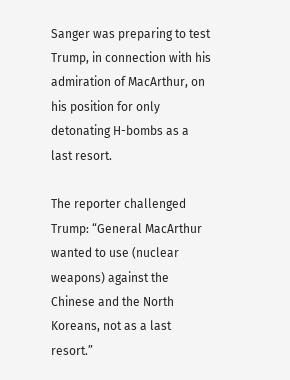Sanger was preparing to test Trump, in connection with his admiration of MacArthur, on his position for only detonating H-bombs as a last resort.

The reporter challenged Trump: “General MacArthur wanted to use (nuclear weapons) against the Chinese and the North Koreans, not as a last resort.”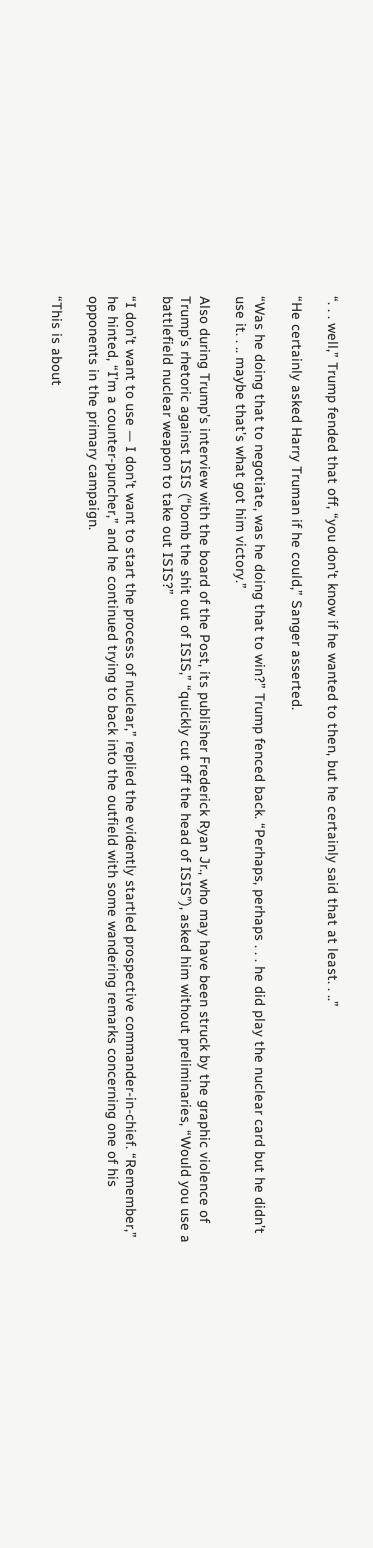“. . . well,” Trump fended that off, “you don’t know if he wanted to then, but he certainly said that at least. . ..”

“He certainly asked Harry Truman if he could,” Sanger asserted.

“Was he doing that to negotiate, was he doing that to win?” Trump fenced back. “Perhaps, perhaps . . . he did play the nuclear card but he didn’t use it. . .. maybe that’s what got him victory.”

Also during Trump’s interview with the board of the Post, its publisher Frederick Ryan Jr., who may have been struck by the graphic violence of Trump’s rhetoric against ISIS (“bomb the shit out of ISIS,” “quickly cut off the head of ISIS”), asked him without preliminaries, “Would you use a battlefield nuclear weapon to take out ISIS?”

“I don’t want to use — I don’t want to start the process of nuclear,” replied the evidently startled prospective commander-in-chief. “Remember,” he hinted, “I’m a counter-puncher,” and he continued trying to back into the outfield with some wandering remarks concerning one of his opponents in the primary campaign.

“This is about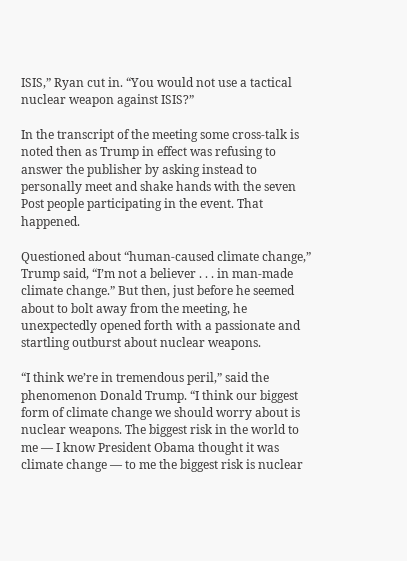ISIS,” Ryan cut in. “You would not use a tactical nuclear weapon against ISIS?”

In the transcript of the meeting some cross-talk is noted then as Trump in effect was refusing to answer the publisher by asking instead to personally meet and shake hands with the seven Post people participating in the event. That happened.

Questioned about “human-caused climate change,” Trump said, “I’m not a believer . . . in man-made climate change.” But then, just before he seemed about to bolt away from the meeting, he unexpectedly opened forth with a passionate and startling outburst about nuclear weapons.

“I think we’re in tremendous peril,” said the phenomenon Donald Trump. “I think our biggest form of climate change we should worry about is nuclear weapons. The biggest risk in the world to me — I know President Obama thought it was climate change — to me the biggest risk is nuclear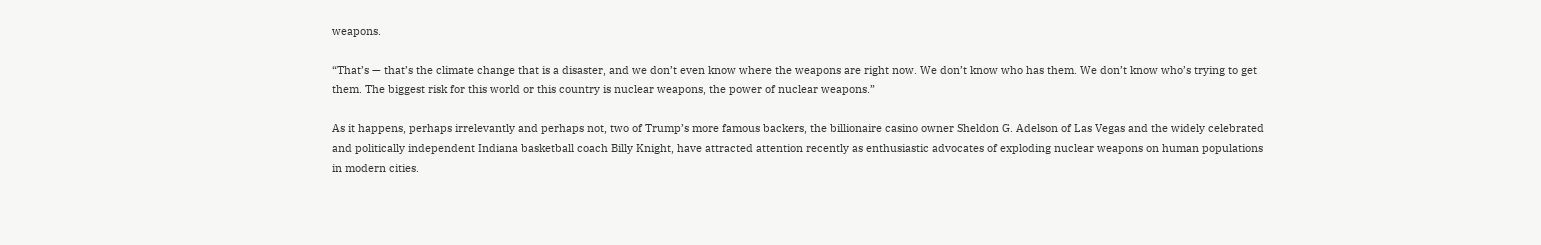weapons.

“That’s — that’s the climate change that is a disaster, and we don’t even know where the weapons are right now. We don’t know who has them. We don’t know who’s trying to get them. The biggest risk for this world or this country is nuclear weapons, the power of nuclear weapons.”

As it happens, perhaps irrelevantly and perhaps not, two of Trump’s more famous backers, the billionaire casino owner Sheldon G. Adelson of Las Vegas and the widely celebrated and politically independent Indiana basketball coach Billy Knight, have attracted attention recently as enthusiastic advocates of exploding nuclear weapons on human populations in modern cities.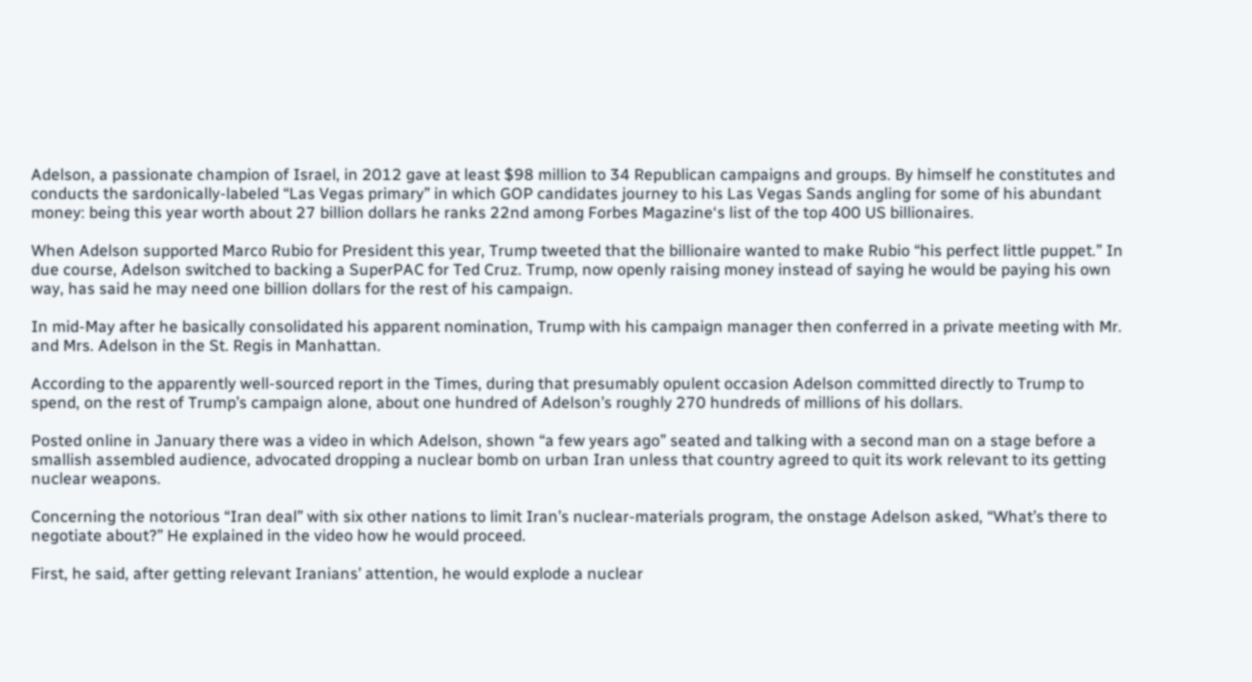Adelson, a passionate champion of Israel, in 2012 gave at least $98 million to 34 Republican campaigns and groups. By himself he constitutes and conducts the sardonically-labeled “Las Vegas primary” in which GOP candidates journey to his Las Vegas Sands angling for some of his abundant money: being this year worth about 27 billion dollars he ranks 22nd among Forbes Magazine‘s list of the top 400 US billionaires.

When Adelson supported Marco Rubio for President this year, Trump tweeted that the billionaire wanted to make Rubio “his perfect little puppet.” In due course, Adelson switched to backing a SuperPAC for Ted Cruz. Trump, now openly raising money instead of saying he would be paying his own way, has said he may need one billion dollars for the rest of his campaign.

In mid-May after he basically consolidated his apparent nomination, Trump with his campaign manager then conferred in a private meeting with Mr. and Mrs. Adelson in the St. Regis in Manhattan.

According to the apparently well-sourced report in the Times, during that presumably opulent occasion Adelson committed directly to Trump to spend, on the rest of Trump’s campaign alone, about one hundred of Adelson’s roughly 270 hundreds of millions of his dollars.

Posted online in January there was a video in which Adelson, shown “a few years ago” seated and talking with a second man on a stage before a smallish assembled audience, advocated dropping a nuclear bomb on urban Iran unless that country agreed to quit its work relevant to its getting nuclear weapons.

Concerning the notorious “Iran deal” with six other nations to limit Iran’s nuclear-materials program, the onstage Adelson asked, “What’s there to negotiate about?” He explained in the video how he would proceed.

First, he said, after getting relevant Iranians’ attention, he would explode a nuclear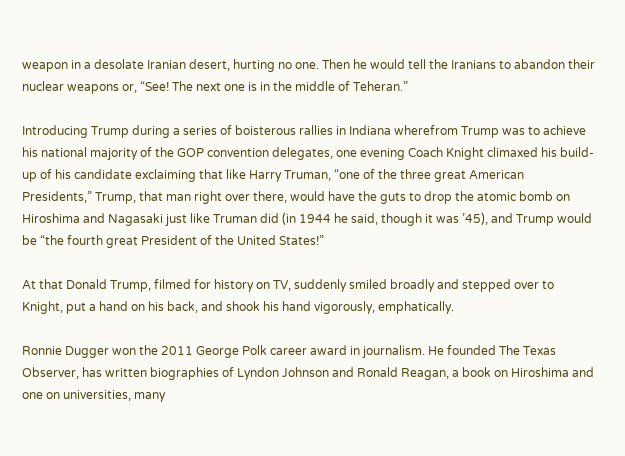weapon in a desolate Iranian desert, hurting no one. Then he would tell the Iranians to abandon their nuclear weapons or, “See! The next one is in the middle of Teheran.”

Introducing Trump during a series of boisterous rallies in Indiana wherefrom Trump was to achieve his national majority of the GOP convention delegates, one evening Coach Knight climaxed his build-up of his candidate exclaiming that like Harry Truman, “one of the three great American Presidents,” Trump, that man right over there, would have the guts to drop the atomic bomb on Hiroshima and Nagasaki just like Truman did (in 1944 he said, though it was ’45), and Trump would be “the fourth great President of the United States!”

At that Donald Trump, filmed for history on TV, suddenly smiled broadly and stepped over to Knight, put a hand on his back, and shook his hand vigorously, emphatically.

Ronnie Dugger won the 2011 George Polk career award in journalism. He founded The Texas Observer, has written biographies of Lyndon Johnson and Ronald Reagan, a book on Hiroshima and one on universities, many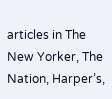articles in The New Yorker, The Nation, Harper’s,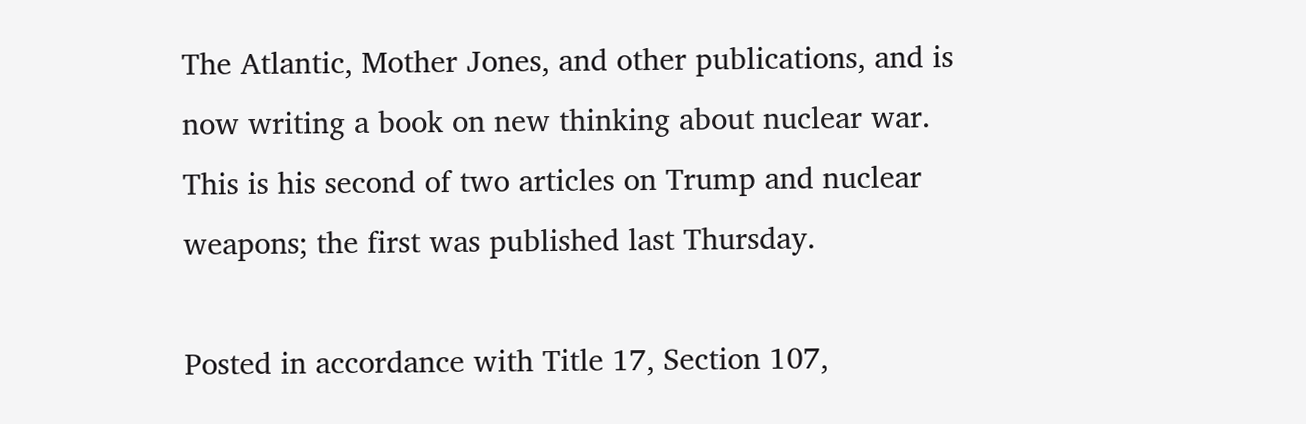The Atlantic, Mother Jones, and other publications, and is now writing a book on new thinking about nuclear war. This is his second of two articles on Trump and nuclear weapons; the first was published last Thursday.

Posted in accordance with Title 17, Section 107,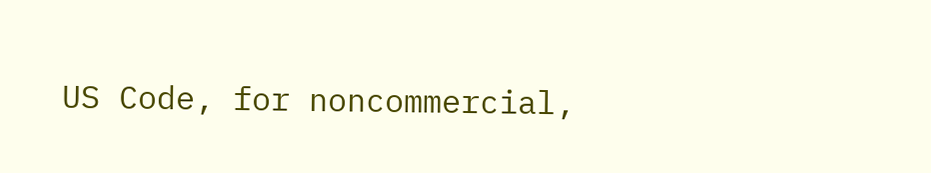US Code, for noncommercial,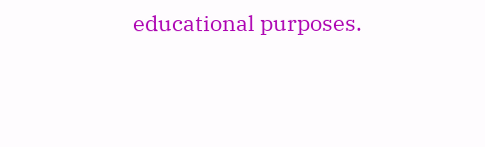educational purposes.